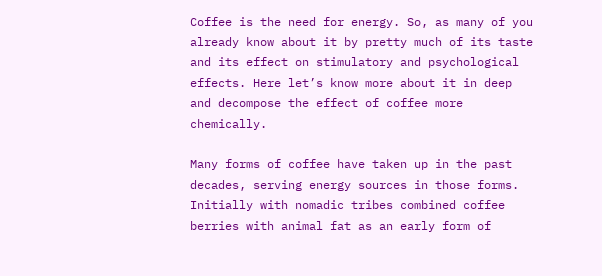Coffee is the need for energy. So, as many of you already know about it by pretty much of its taste and its effect on stimulatory and psychological effects. Here let’s know more about it in deep and decompose the effect of coffee more chemically.

Many forms of coffee have taken up in the past decades, serving energy sources in those forms. Initially with nomadic tribes combined coffee berries with animal fat as an early form of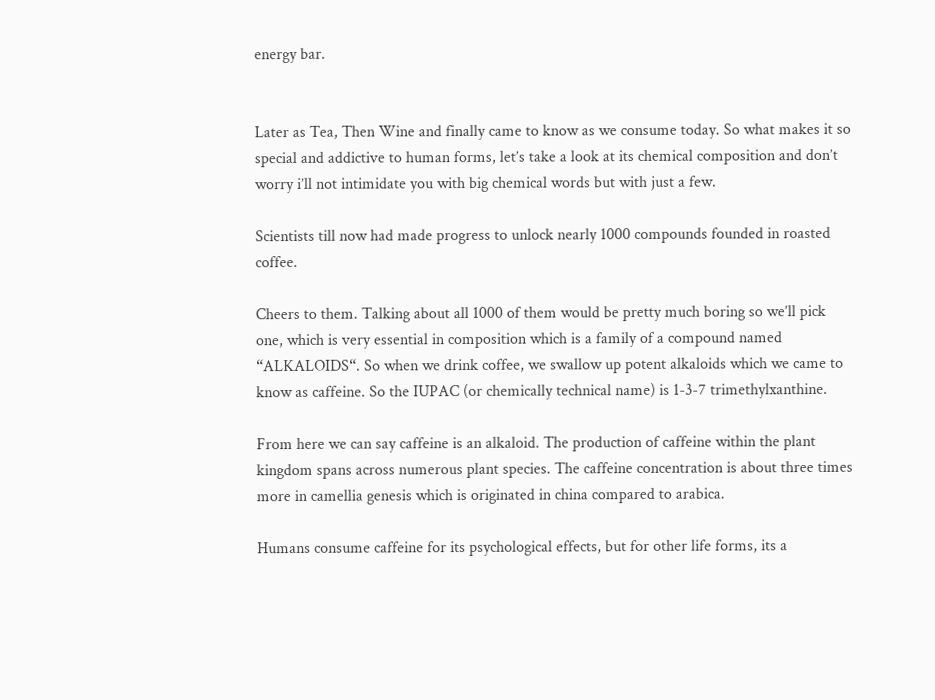energy bar.


Later as Tea, Then Wine and finally came to know as we consume today. So what makes it so special and addictive to human forms, let’s take a look at its chemical composition and don’t worry i’ll not intimidate you with big chemical words but with just a few.

Scientists till now had made progress to unlock nearly 1000 compounds founded in roasted coffee.

Cheers to them. Talking about all 1000 of them would be pretty much boring so we’ll pick one, which is very essential in composition which is a family of a compound named “ALKALOIDS“. So when we drink coffee, we swallow up potent alkaloids which we came to know as caffeine. So the IUPAC (or chemically technical name) is 1-3-7 trimethylxanthine.

From here we can say caffeine is an alkaloid. The production of caffeine within the plant kingdom spans across numerous plant species. The caffeine concentration is about three times more in camellia genesis which is originated in china compared to arabica.

Humans consume caffeine for its psychological effects, but for other life forms, its a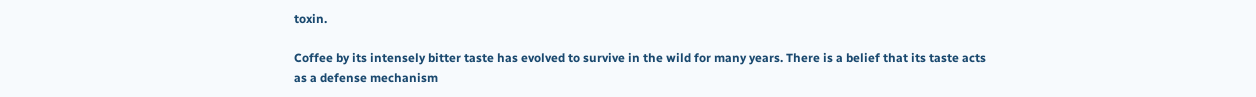toxin.

Coffee by its intensely bitter taste has evolved to survive in the wild for many years. There is a belief that its taste acts as a defense mechanism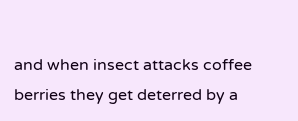and when insect attacks coffee berries they get deterred by a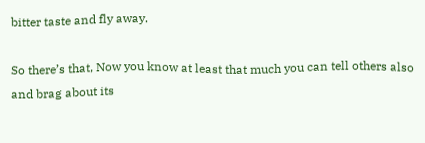bitter taste and fly away.

So there’s that, Now you know at least that much you can tell others also and brag about its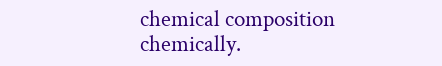chemical composition chemically.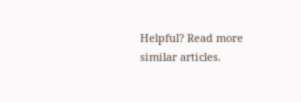Helpful? Read more similar articles.